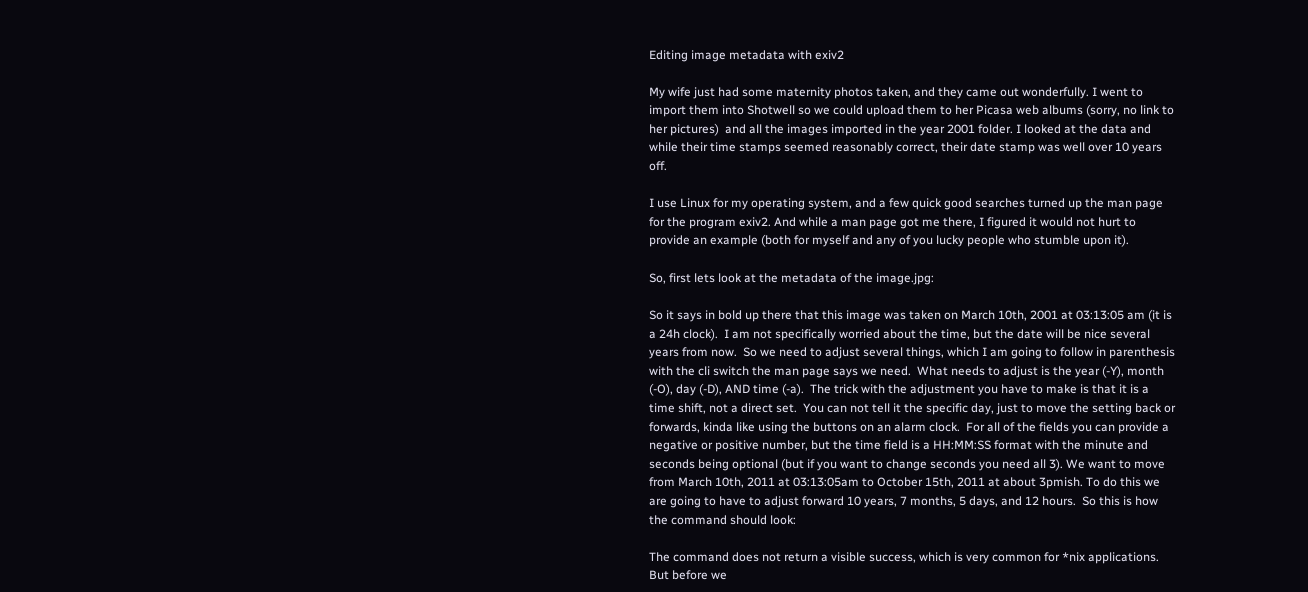Editing image metadata with exiv2

My wife just had some maternity photos taken, and they came out wonderfully. I went to import them into Shotwell so we could upload them to her Picasa web albums (sorry, no link to her pictures)  and all the images imported in the year 2001 folder. I looked at the data and while their time stamps seemed reasonably correct, their date stamp was well over 10 years off.

I use Linux for my operating system, and a few quick good searches turned up the man page for the program exiv2. And while a man page got me there, I figured it would not hurt to provide an example (both for myself and any of you lucky people who stumble upon it).

So, first lets look at the metadata of the image.jpg:

So it says in bold up there that this image was taken on March 10th, 2001 at 03:13:05 am (it is a 24h clock).  I am not specifically worried about the time, but the date will be nice several years from now.  So we need to adjust several things, which I am going to follow in parenthesis with the cli switch the man page says we need.  What needs to adjust is the year (-Y), month (-O), day (-D), AND time (-a).  The trick with the adjustment you have to make is that it is a time shift, not a direct set.  You can not tell it the specific day, just to move the setting back or forwards, kinda like using the buttons on an alarm clock.  For all of the fields you can provide a negative or positive number, but the time field is a HH:MM:SS format with the minute and seconds being optional (but if you want to change seconds you need all 3). We want to move from March 10th, 2011 at 03:13:05am to October 15th, 2011 at about 3pmish. To do this we are going to have to adjust forward 10 years, 7 months, 5 days, and 12 hours.  So this is how the command should look:

The command does not return a visible success, which is very common for *nix applications.  But before we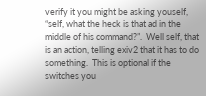verify it you might be asking youself, “self, what the heck is that ad in the middle of his command?”.  Well self, that is an action, telling exiv2 that it has to do something.  This is optional if the switches you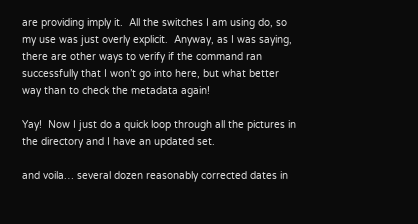are providing imply it.  All the switches I am using do, so my use was just overly explicit.  Anyway, as I was saying, there are other ways to verify if the command ran successfully that I won’t go into here, but what better way than to check the metadata again!

Yay!  Now I just do a quick loop through all the pictures in the directory and I have an updated set.

and voila… several dozen reasonably corrected dates in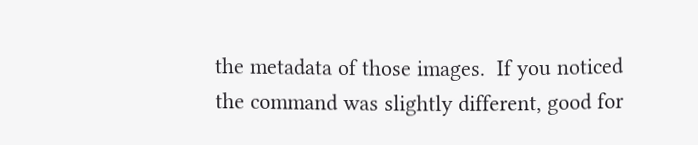the metadata of those images.  If you noticed the command was slightly different, good for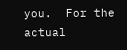you.  For the actual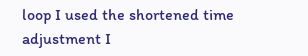loop I used the shortened time adjustment I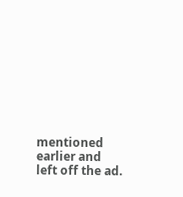mentioned earlier and left off the ad.